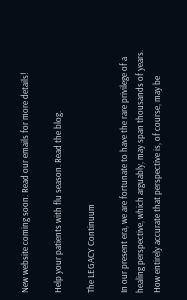New website coming soon. Read our emails for more details!

Help your patients with flu season. Read the blog.

The LEGACY Continuum

In our present era, we are fortunate to have the rare privilege of a healing perspective, which arguably, may span thousands of years. How entirely accurate that perspective is, of course, may be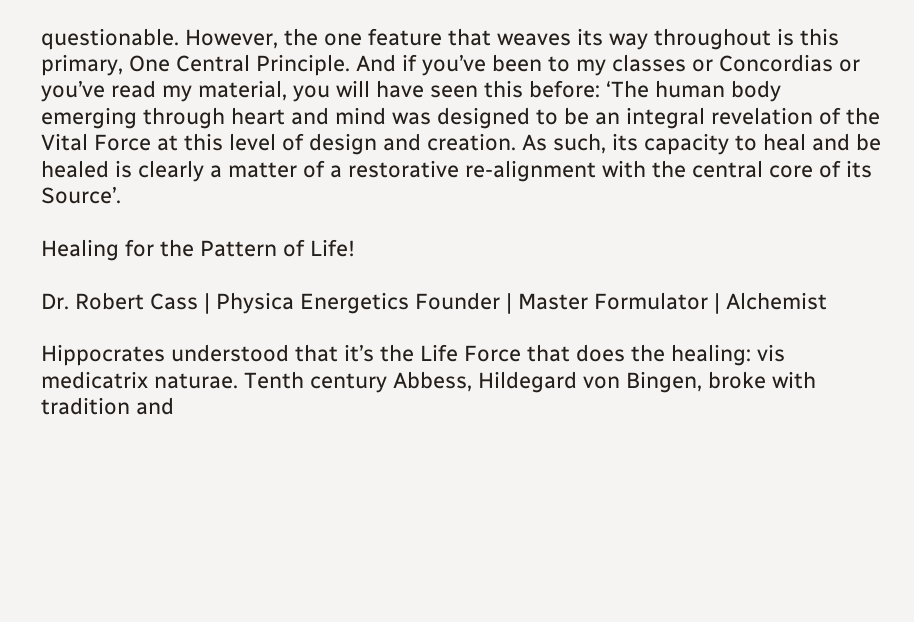questionable. However, the one feature that weaves its way throughout is this primary, One Central Principle. And if you’ve been to my classes or Concordias or you’ve read my material, you will have seen this before: ‘The human body emerging through heart and mind was designed to be an integral revelation of the Vital Force at this level of design and creation. As such, its capacity to heal and be healed is clearly a matter of a restorative re-alignment with the central core of its Source’.

Healing for the Pattern of Life!

Dr. Robert Cass | Physica Energetics Founder | Master Formulator | Alchemist

Hippocrates understood that it’s the Life Force that does the healing: vis medicatrix naturae. Tenth century Abbess, Hildegard von Bingen, broke with tradition and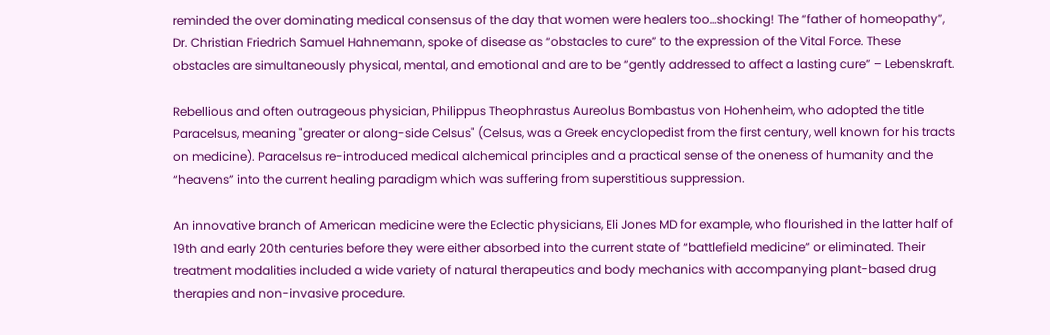reminded the over dominating medical consensus of the day that women were healers too…shocking! The “father of homeopathy”, Dr. Christian Friedrich Samuel Hahnemann, spoke of disease as “obstacles to cure” to the expression of the Vital Force. These obstacles are simultaneously physical, mental, and emotional and are to be “gently addressed to affect a lasting cure” – Lebenskraft.

Rebellious and often outrageous physician, Philippus Theophrastus Aureolus Bombastus von Hohenheim, who adopted the title Paracelsus, meaning "greater or along-side Celsus" (Celsus, was a Greek encyclopedist from the first century, well known for his tracts on medicine). Paracelsus re-introduced medical alchemical principles and a practical sense of the oneness of humanity and the “heavens” into the current healing paradigm which was suffering from superstitious suppression.

An innovative branch of American medicine were the Eclectic physicians, Eli Jones MD for example, who flourished in the latter half of 19th and early 20th centuries before they were either absorbed into the current state of “battlefield medicine” or eliminated. Their treatment modalities included a wide variety of natural therapeutics and body mechanics with accompanying plant-based drug therapies and non-invasive procedure.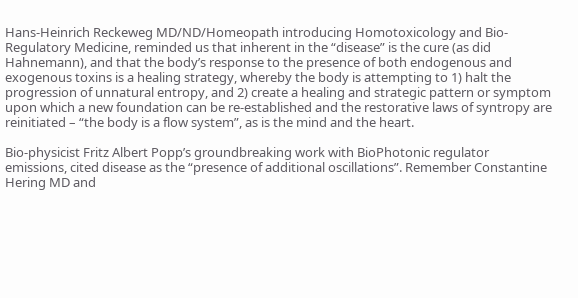Hans-Heinrich Reckeweg MD/ND/Homeopath introducing Homotoxicology and Bio-Regulatory Medicine, reminded us that inherent in the “disease” is the cure (as did Hahnemann), and that the body’s response to the presence of both endogenous and exogenous toxins is a healing strategy, whereby the body is attempting to 1) halt the progression of unnatural entropy, and 2) create a healing and strategic pattern or symptom upon which a new foundation can be re-established and the restorative laws of syntropy are reinitiated – “the body is a flow system”, as is the mind and the heart.

Bio-physicist Fritz Albert Popp’s groundbreaking work with BioPhotonic regulator emissions, cited disease as the “presence of additional oscillations”. Remember Constantine Hering MD and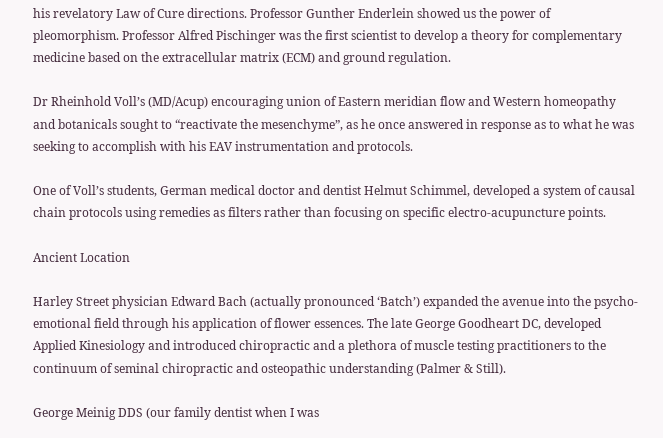his revelatory Law of Cure directions. Professor Gunther Enderlein showed us the power of pleomorphism. Professor Alfred Pischinger was the first scientist to develop a theory for complementary medicine based on the extracellular matrix (ECM) and ground regulation.

Dr Rheinhold Voll’s (MD/Acup) encouraging union of Eastern meridian flow and Western homeopathy and botanicals sought to “reactivate the mesenchyme”, as he once answered in response as to what he was seeking to accomplish with his EAV instrumentation and protocols.

One of Voll’s students, German medical doctor and dentist Helmut Schimmel, developed a system of causal chain protocols using remedies as filters rather than focusing on specific electro-acupuncture points.

Ancient Location

Harley Street physician Edward Bach (actually pronounced ‘Batch’) expanded the avenue into the psycho-emotional field through his application of flower essences. The late George Goodheart DC, developed Applied Kinesiology and introduced chiropractic and a plethora of muscle testing practitioners to the continuum of seminal chiropractic and osteopathic understanding (Palmer & Still).

George Meinig DDS (our family dentist when I was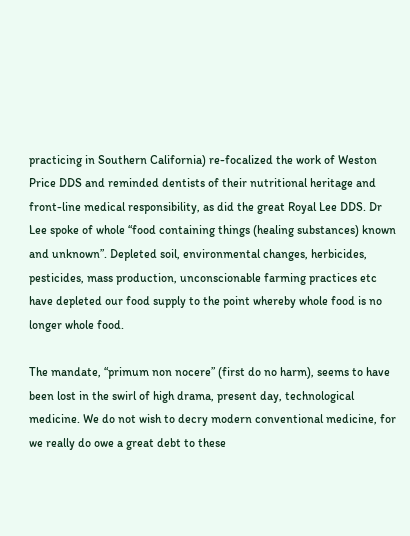practicing in Southern California) re-focalized the work of Weston Price DDS and reminded dentists of their nutritional heritage and front-line medical responsibility, as did the great Royal Lee DDS. Dr Lee spoke of whole “food containing things (healing substances) known and unknown”. Depleted soil, environmental changes, herbicides, pesticides, mass production, unconscionable farming practices etc have depleted our food supply to the point whereby whole food is no longer whole food.

The mandate, “primum non nocere” (first do no harm), seems to have been lost in the swirl of high drama, present day, technological medicine. We do not wish to decry modern conventional medicine, for we really do owe a great debt to these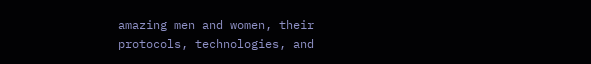amazing men and women, their protocols, technologies, and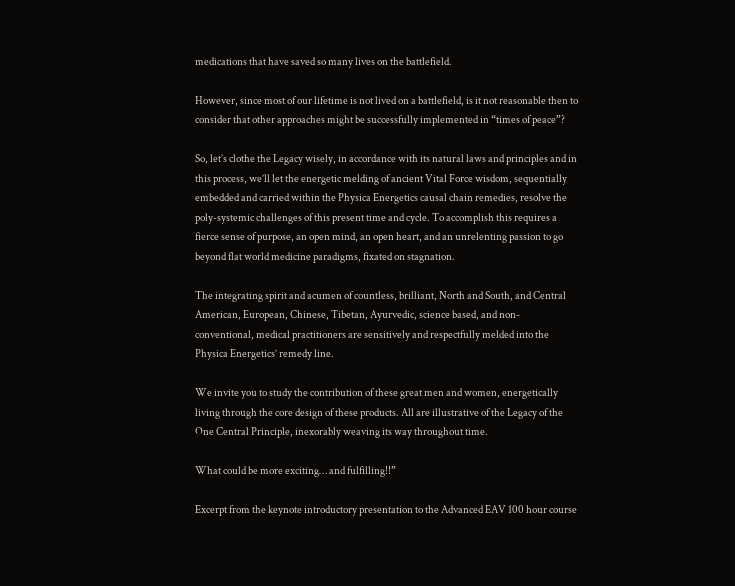medications that have saved so many lives on the battlefield.

However, since most of our lifetime is not lived on a battlefield, is it not reasonable then to consider that other approaches might be successfully implemented in “times of peace”?

So, let’s clothe the Legacy wisely, in accordance with its natural laws and principles and in this process, we’ll let the energetic melding of ancient Vital Force wisdom, sequentially embedded and carried within the Physica Energetics causal chain remedies, resolve the poly-systemic challenges of this present time and cycle. To accomplish this requires a fierce sense of purpose, an open mind, an open heart, and an unrelenting passion to go beyond flat world medicine paradigms, fixated on stagnation.

The integrating spirit and acumen of countless, brilliant, North and South, and Central American, European, Chinese, Tibetan, Ayurvedic, science based, and non-conventional, medical practitioners are sensitively and respectfully melded into the Physica Energetics’ remedy line.

We invite you to study the contribution of these great men and women, energetically living through the core design of these products. All are illustrative of the Legacy of the One Central Principle, inexorably weaving its way throughout time.

What could be more exciting… and fulfilling!!”

Excerpt from the keynote introductory presentation to the Advanced EAV 100 hour course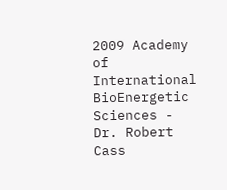2009 Academy of International BioEnergetic Sciences - Dr. Robert Cass